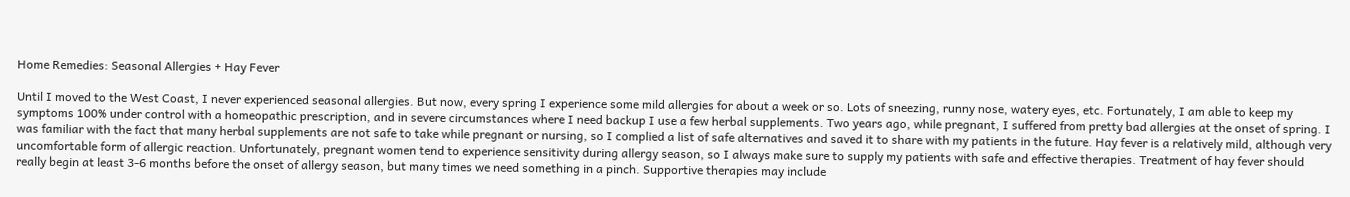Home Remedies: Seasonal Allergies + Hay Fever

Until I moved to the West Coast, I never experienced seasonal allergies. But now, every spring I experience some mild allergies for about a week or so. Lots of sneezing, runny nose, watery eyes, etc. Fortunately, I am able to keep my symptoms 100% under control with a homeopathic prescription, and in severe circumstances where I need backup I use a few herbal supplements. Two years ago, while pregnant, I suffered from pretty bad allergies at the onset of spring. I was familiar with the fact that many herbal supplements are not safe to take while pregnant or nursing, so I complied a list of safe alternatives and saved it to share with my patients in the future. Hay fever is a relatively mild, although very uncomfortable form of allergic reaction. Unfortunately, pregnant women tend to experience sensitivity during allergy season, so I always make sure to supply my patients with safe and effective therapies. Treatment of hay fever should really begin at least 3-6 months before the onset of allergy season, but many times we need something in a pinch. Supportive therapies may include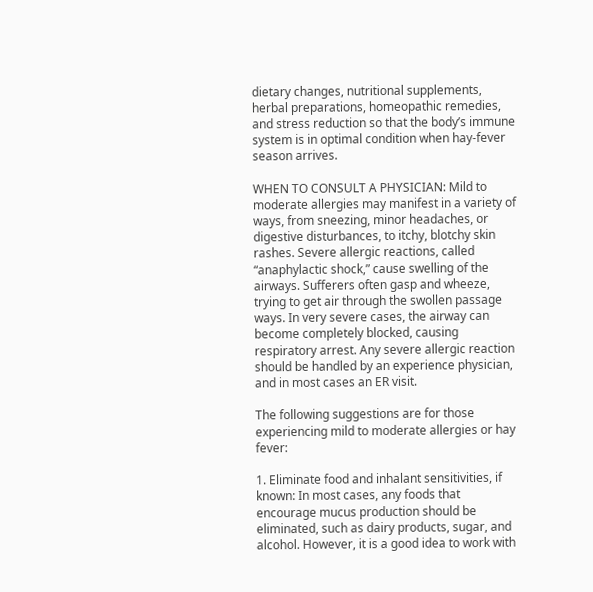dietary changes, nutritional supplements, herbal preparations, homeopathic remedies, and stress reduction so that the body’s immune system is in optimal condition when hay-fever season arrives.

WHEN TO CONSULT A PHYSICIAN: Mild to moderate allergies may manifest in a variety of ways, from sneezing, minor headaches, or digestive disturbances, to itchy, blotchy skin rashes. Severe allergic reactions, called “anaphylactic shock,” cause swelling of the airways. Sufferers often gasp and wheeze, trying to get air through the swollen passage ways. In very severe cases, the airway can become completely blocked, causing respiratory arrest. Any severe allergic reaction should be handled by an experience physician, and in most cases an ER visit.

The following suggestions are for those experiencing mild to moderate allergies or hay fever:

1. Eliminate food and inhalant sensitivities, if known: In most cases, any foods that encourage mucus production should be eliminated, such as dairy products, sugar, and alcohol. However, it is a good idea to work with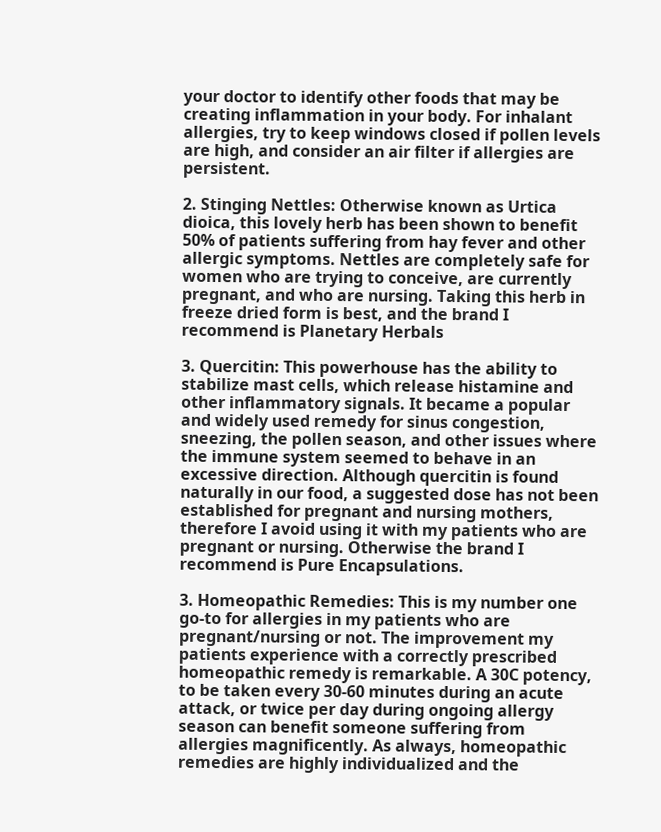your doctor to identify other foods that may be creating inflammation in your body. For inhalant allergies, try to keep windows closed if pollen levels are high, and consider an air filter if allergies are persistent.

2. Stinging Nettles: Otherwise known as Urtica dioica, this lovely herb has been shown to benefit 50% of patients suffering from hay fever and other allergic symptoms. Nettles are completely safe for women who are trying to conceive, are currently pregnant, and who are nursing. Taking this herb in freeze dried form is best, and the brand I recommend is Planetary Herbals

3. Quercitin: This powerhouse has the ability to stabilize mast cells, which release histamine and other inflammatory signals. It became a popular and widely used remedy for sinus congestion, sneezing, the pollen season, and other issues where the immune system seemed to behave in an excessive direction. Although quercitin is found naturally in our food, a suggested dose has not been established for pregnant and nursing mothers, therefore I avoid using it with my patients who are pregnant or nursing. Otherwise the brand I recommend is Pure Encapsulations.

3. Homeopathic Remedies: This is my number one go-to for allergies in my patients who are pregnant/nursing or not. The improvement my patients experience with a correctly prescribed homeopathic remedy is remarkable. A 30C potency, to be taken every 30-60 minutes during an acute attack, or twice per day during ongoing allergy season can benefit someone suffering from allergies magnificently. As always, homeopathic remedies are highly individualized and the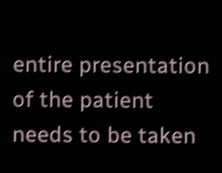entire presentation of the patient needs to be taken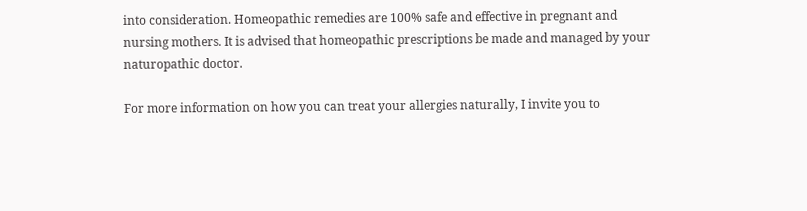into consideration. Homeopathic remedies are 100% safe and effective in pregnant and nursing mothers. It is advised that homeopathic prescriptions be made and managed by your naturopathic doctor.

For more information on how you can treat your allergies naturally, I invite you to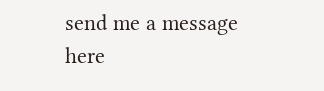send me a message here